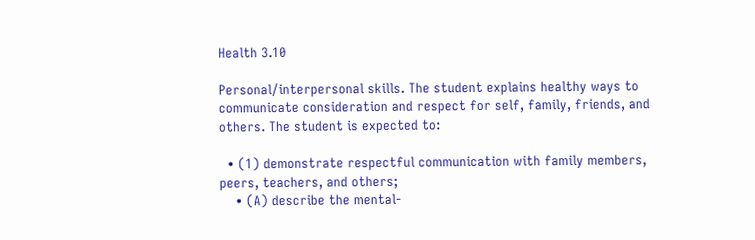Health 3.10

Personal/interpersonal skills. The student explains healthy ways to communicate consideration and respect for self, family, friends, and others. The student is expected to:

  • (1) demonstrate respectful communication with family members, peers, teachers, and others;
    • (A) describe the mental-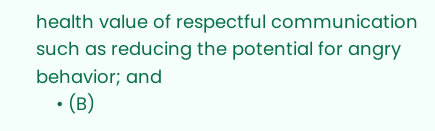health value of respectful communication such as reducing the potential for angry behavior; and
    • (B)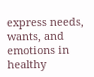express needs, wants, and emotions in healthy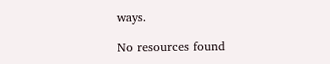ways.

No resources found